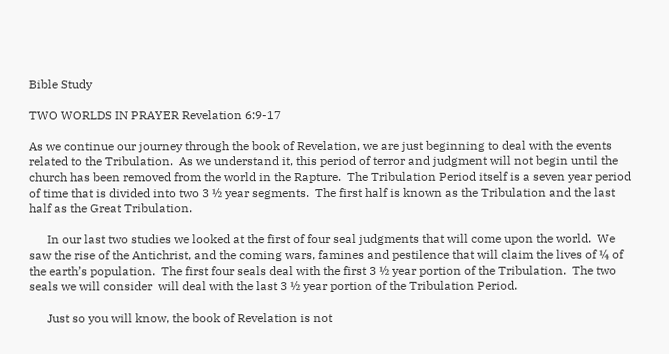Bible Study

TWO WORLDS IN PRAYER Revelation 6:9-17

As we continue our journey through the book of Revelation, we are just beginning to deal with the events related to the Tribulation.  As we understand it, this period of terror and judgment will not begin until the church has been removed from the world in the Rapture.  The Tribulation Period itself is a seven year period of time that is divided into two 3 ½ year segments.  The first half is known as the Tribulation and the last half as the Great Tribulation.

      In our last two studies we looked at the first of four seal judgments that will come upon the world.  We saw the rise of the Antichrist, and the coming wars, famines and pestilence that will claim the lives of ¼ of the earth’s population.  The first four seals deal with the first 3 ½ year portion of the Tribulation.  The two seals we will consider  will deal with the last 3 ½ year portion of the Tribulation Period.

      Just so you will know, the book of Revelation is not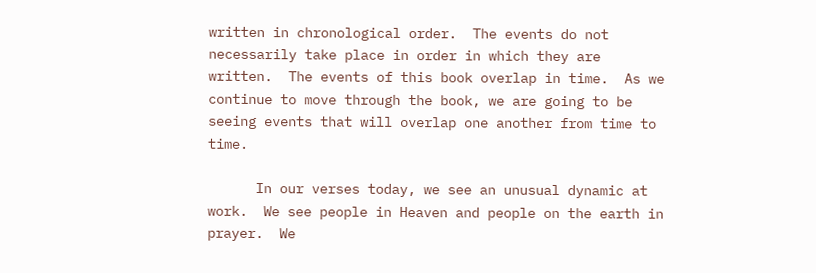written in chronological order.  The events do not necessarily take place in order in which they are written.  The events of this book overlap in time.  As we continue to move through the book, we are going to be seeing events that will overlap one another from time to time.

      In our verses today, we see an unusual dynamic at work.  We see people in Heaven and people on the earth in prayer.  We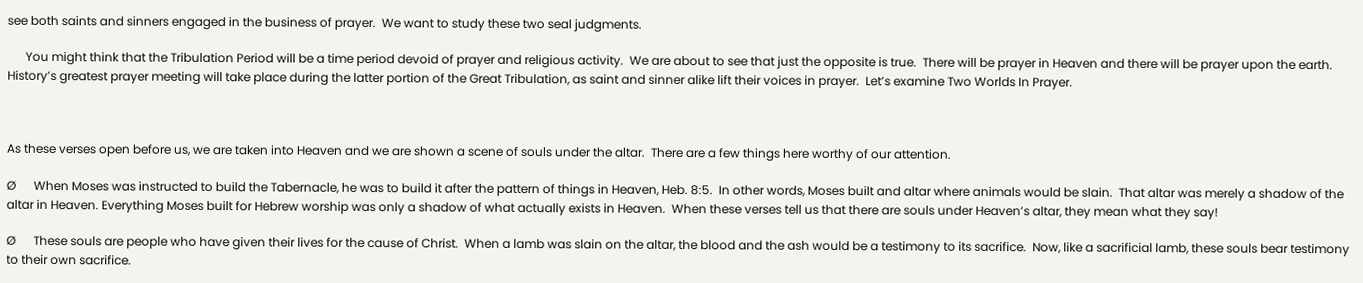see both saints and sinners engaged in the business of prayer.  We want to study these two seal judgments.

      You might think that the Tribulation Period will be a time period devoid of prayer and religious activity.  We are about to see that just the opposite is true.  There will be prayer in Heaven and there will be prayer upon the earth.  History’s greatest prayer meeting will take place during the latter portion of the Great Tribulation, as saint and sinner alike lift their voices in prayer.  Let’s examine Two Worlds In Prayer.



As these verses open before us, we are taken into Heaven and we are shown a scene of souls under the altar.  There are a few things here worthy of our attention.

Ø      When Moses was instructed to build the Tabernacle, he was to build it after the pattern of things in Heaven, Heb. 8:5.  In other words, Moses built and altar where animals would be slain.  That altar was merely a shadow of the altar in Heaven. Everything Moses built for Hebrew worship was only a shadow of what actually exists in Heaven.  When these verses tell us that there are souls under Heaven’s altar, they mean what they say!

Ø      These souls are people who have given their lives for the cause of Christ.  When a lamb was slain on the altar, the blood and the ash would be a testimony to its sacrifice.  Now, like a sacrificial lamb, these souls bear testimony to their own sacrifice.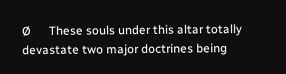Ø      These souls under this altar totally devastate two major doctrines being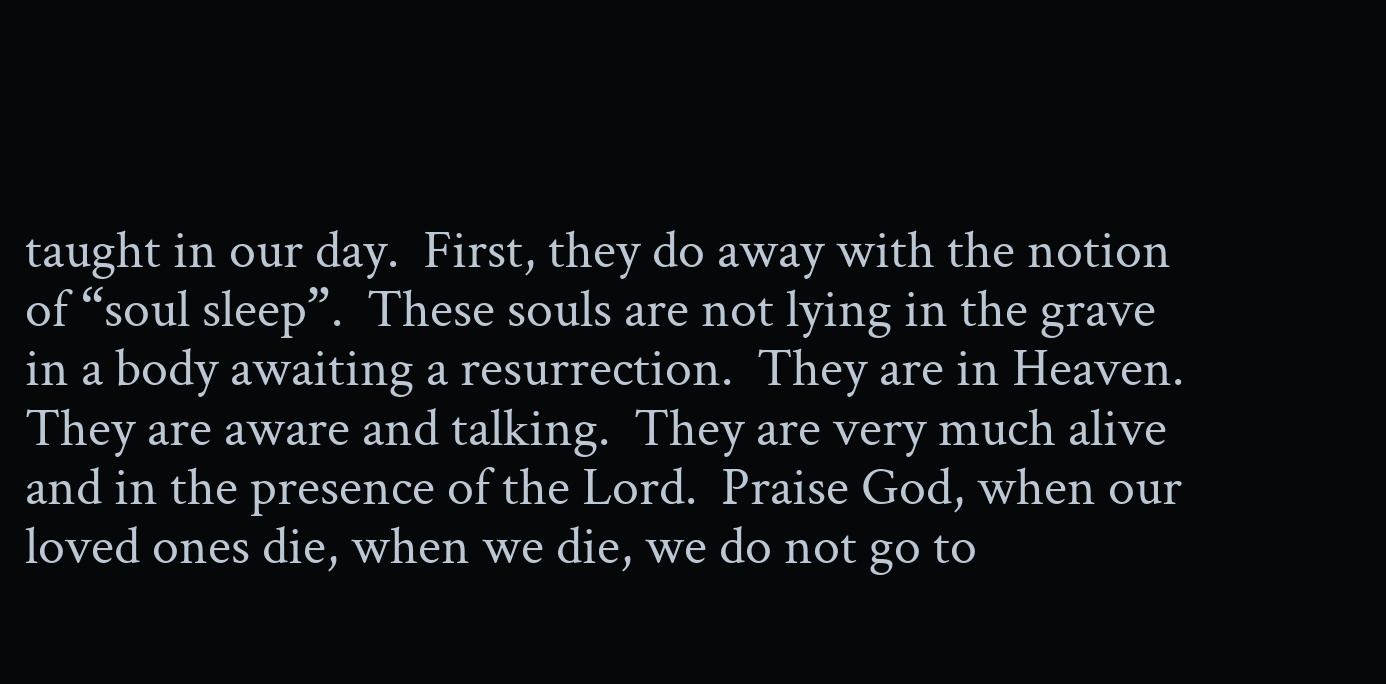taught in our day.  First, they do away with the notion of “soul sleep”.  These souls are not lying in the grave in a body awaiting a resurrection.  They are in Heaven.  They are aware and talking.  They are very much alive and in the presence of the Lord.  Praise God, when our loved ones die, when we die, we do not go to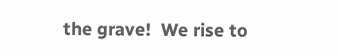the grave!  We rise to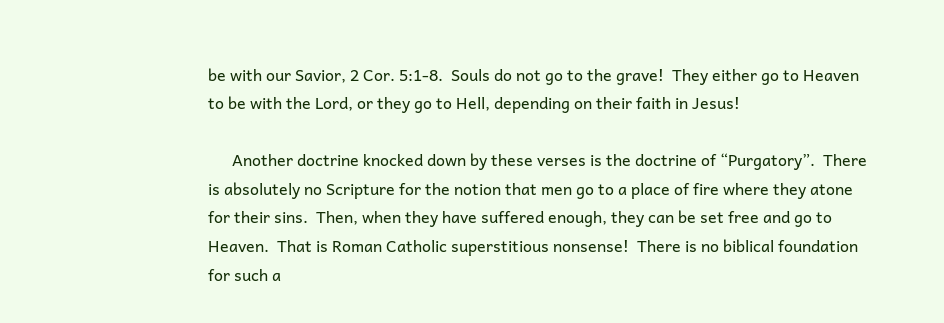be with our Savior, 2 Cor. 5:1-8.  Souls do not go to the grave!  They either go to Heaven to be with the Lord, or they go to Hell, depending on their faith in Jesus!

      Another doctrine knocked down by these verses is the doctrine of “Purgatory”.  There is absolutely no Scripture for the notion that men go to a place of fire where they atone for their sins.  Then, when they have suffered enough, they can be set free and go to Heaven.  That is Roman Catholic superstitious nonsense!  There is no biblical foundation for such a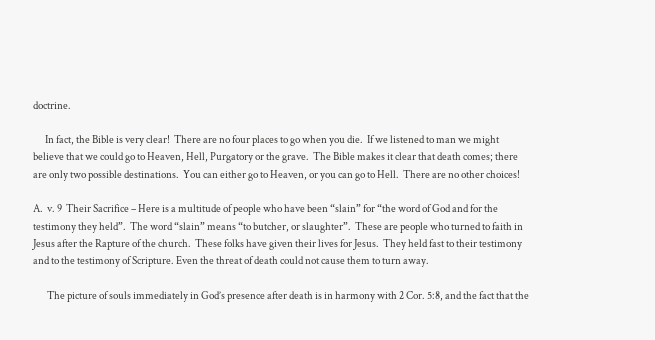doctrine.

      In fact, the Bible is very clear!  There are no four places to go when you die.  If we listened to man we might believe that we could go to Heaven, Hell, Purgatory or the grave.  The Bible makes it clear that death comes; there are only two possible destinations.  You can either go to Heaven, or you can go to Hell.  There are no other choices!

A.  v. 9  Their Sacrifice – Here is a multitude of people who have been “slain” for “the word of God and for the testimony they held”.  The word “slain” means “to butcher, or slaughter”.  These are people who turned to faith in Jesus after the Rapture of the church.  These folks have given their lives for Jesus.  They held fast to their testimony and to the testimony of Scripture. Even the threat of death could not cause them to turn away.

       The picture of souls immediately in God’s presence after death is in harmony with 2 Cor. 5:8, and the fact that the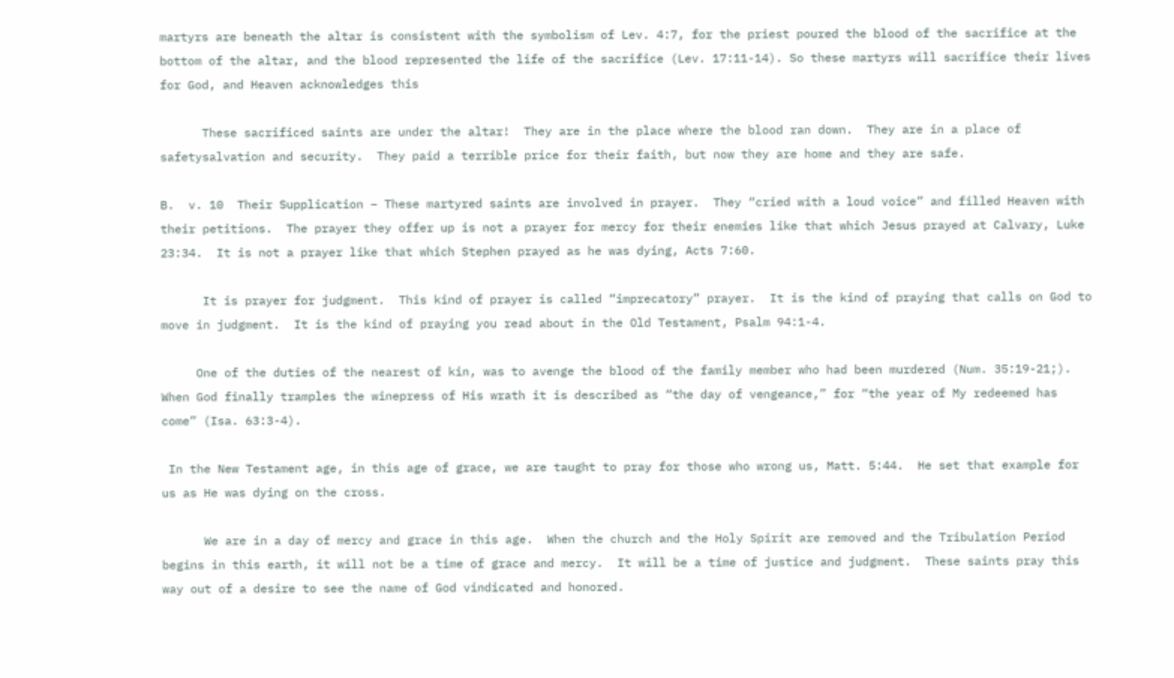martyrs are beneath the altar is consistent with the symbolism of Lev. 4:7, for the priest poured the blood of the sacrifice at the bottom of the altar, and the blood represented the life of the sacrifice (Lev. 17:11-14). So these martyrs will sacrifice their lives for God, and Heaven acknowledges this

      These sacrificed saints are under the altar!  They are in the place where the blood ran down.  They are in a place of safetysalvation and security.  They paid a terrible price for their faith, but now they are home and they are safe.

B.  v. 10  Their Supplication – These martyred saints are involved in prayer.  They “cried with a loud voice” and filled Heaven with their petitions.  The prayer they offer up is not a prayer for mercy for their enemies like that which Jesus prayed at Calvary, Luke 23:34.  It is not a prayer like that which Stephen prayed as he was dying, Acts 7:60.

      It is prayer for judgment.  This kind of prayer is called “imprecatory” prayer.  It is the kind of praying that calls on God to move in judgment.  It is the kind of praying you read about in the Old Testament, Psalm 94:1-4.

     One of the duties of the nearest of kin, was to avenge the blood of the family member who had been murdered (Num. 35:19-21;). When God finally tramples the winepress of His wrath it is described as “the day of vengeance,” for “the year of My redeemed has come” (Isa. 63:3-4).

 In the New Testament age, in this age of grace, we are taught to pray for those who wrong us, Matt. 5:44.  He set that example for us as He was dying on the cross.

      We are in a day of mercy and grace in this age.  When the church and the Holy Spirit are removed and the Tribulation Period begins in this earth, it will not be a time of grace and mercy.  It will be a time of justice and judgment.  These saints pray this way out of a desire to see the name of God vindicated and honored.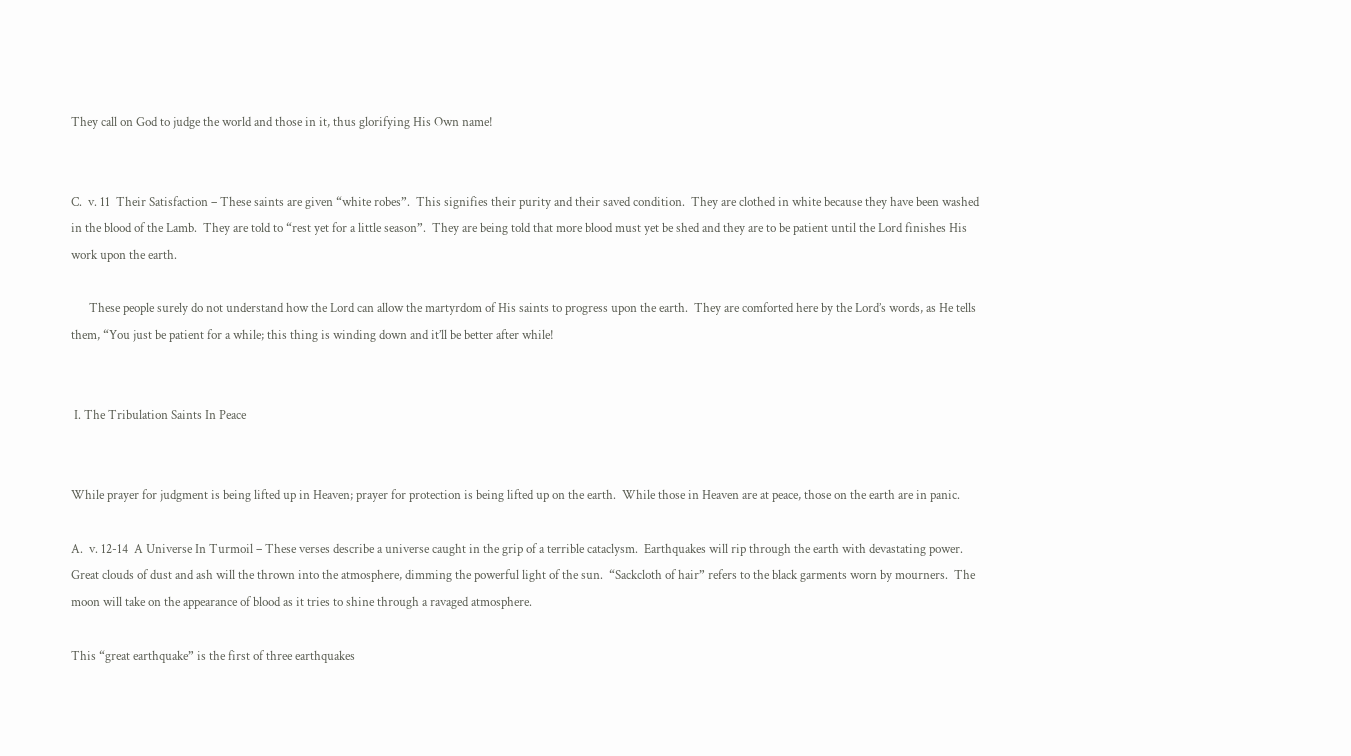They call on God to judge the world and those in it, thus glorifying His Own name!


C.  v. 11  Their Satisfaction – These saints are given “white robes”.  This signifies their purity and their saved condition.  They are clothed in white because they have been washed in the blood of the Lamb.  They are told to “rest yet for a little season”.  They are being told that more blood must yet be shed and they are to be patient until the Lord finishes His work upon the earth.

      These people surely do not understand how the Lord can allow the martyrdom of His saints to progress upon the earth.  They are comforted here by the Lord’s words, as He tells them, “You just be patient for a while; this thing is winding down and it’ll be better after while!


 I. The Tribulation Saints In Peace


While prayer for judgment is being lifted up in Heaven; prayer for protection is being lifted up on the earth.  While those in Heaven are at peace, those on the earth are in panic.

A.  v. 12-14  A Universe In Turmoil – These verses describe a universe caught in the grip of a terrible cataclysm.  Earthquakes will rip through the earth with devastating power.  Great clouds of dust and ash will the thrown into the atmosphere, dimming the powerful light of the sun.  “Sackcloth of hair” refers to the black garments worn by mourners.  The moon will take on the appearance of blood as it tries to shine through a ravaged atmosphere.

This “great earthquake” is the first of three earthquakes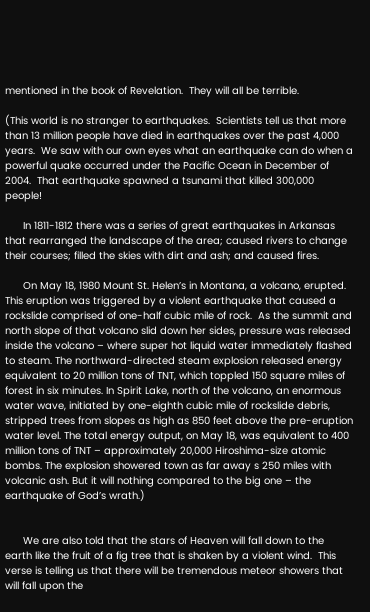mentioned in the book of Revelation.  They will all be terrible.

(This world is no stranger to earthquakes.  Scientists tell us that more than 13 million people have died in earthquakes over the past 4,000 years.  We saw with our own eyes what an earthquake can do when a powerful quake occurred under the Pacific Ocean in December of 2004.  That earthquake spawned a tsunami that killed 300,000 people!

      In 1811-1812 there was a series of great earthquakes in Arkansas that rearranged the landscape of the area; caused rivers to change their courses; filled the skies with dirt and ash; and caused fires.

      On May 18, 1980 Mount St. Helen’s in Montana, a volcano, erupted.  This eruption was triggered by a violent earthquake that caused a rockslide comprised of one-half cubic mile of rock.  As the summit and north slope of that volcano slid down her sides, pressure was released inside the volcano – where super hot liquid water immediately flashed to steam. The northward-directed steam explosion released energy equivalent to 20 million tons of TNT, which toppled 150 square miles of forest in six minutes. In Spirit Lake, north of the volcano, an enormous water wave, initiated by one-eighth cubic mile of rockslide debris, stripped trees from slopes as high as 850 feet above the pre-eruption water level. The total energy output, on May 18, was equivalent to 400 million tons of TNT – approximately 20,000 Hiroshima-size atomic bombs. The explosion showered town as far away s 250 miles with volcanic ash. But it will nothing compared to the big one – the earthquake of God’s wrath.)


      We are also told that the stars of Heaven will fall down to the earth like the fruit of a fig tree that is shaken by a violent wind.  This verse is telling us that there will be tremendous meteor showers that will fall upon the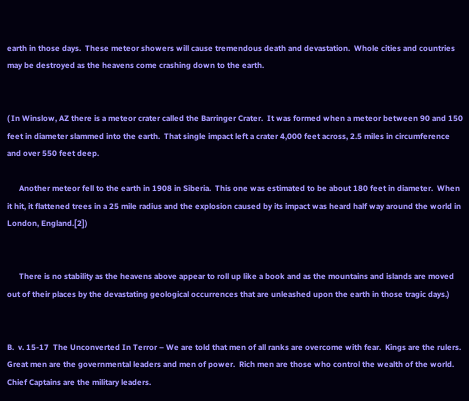earth in those days.  These meteor showers will cause tremendous death and devastation.  Whole cities and countries may be destroyed as the heavens come crashing down to the earth.


( In Winslow, AZ there is a meteor crater called the Barringer Crater.  It was formed when a meteor between 90 and 150 feet in diameter slammed into the earth.  That single impact left a crater 4,000 feet across, 2.5 miles in circumference and over 550 feet deep.

      Another meteor fell to the earth in 1908 in Siberia.  This one was estimated to be about 180 feet in diameter.  When it hit, it flattened trees in a 25 mile radius and the explosion caused by its impact was heard half way around the world in London, England.[2])


      There is no stability as the heavens above appear to roll up like a book and as the mountains and islands are moved out of their places by the devastating geological occurrences that are unleashed upon the earth in those tragic days.)


B.  v. 15-17  The Unconverted In Terror – We are told that men of all ranks are overcome with fear.  Kings are the rulers.  Great men are the governmental leaders and men of power.  Rich men are those who control the wealth of the world. Chief Captains are the military leaders.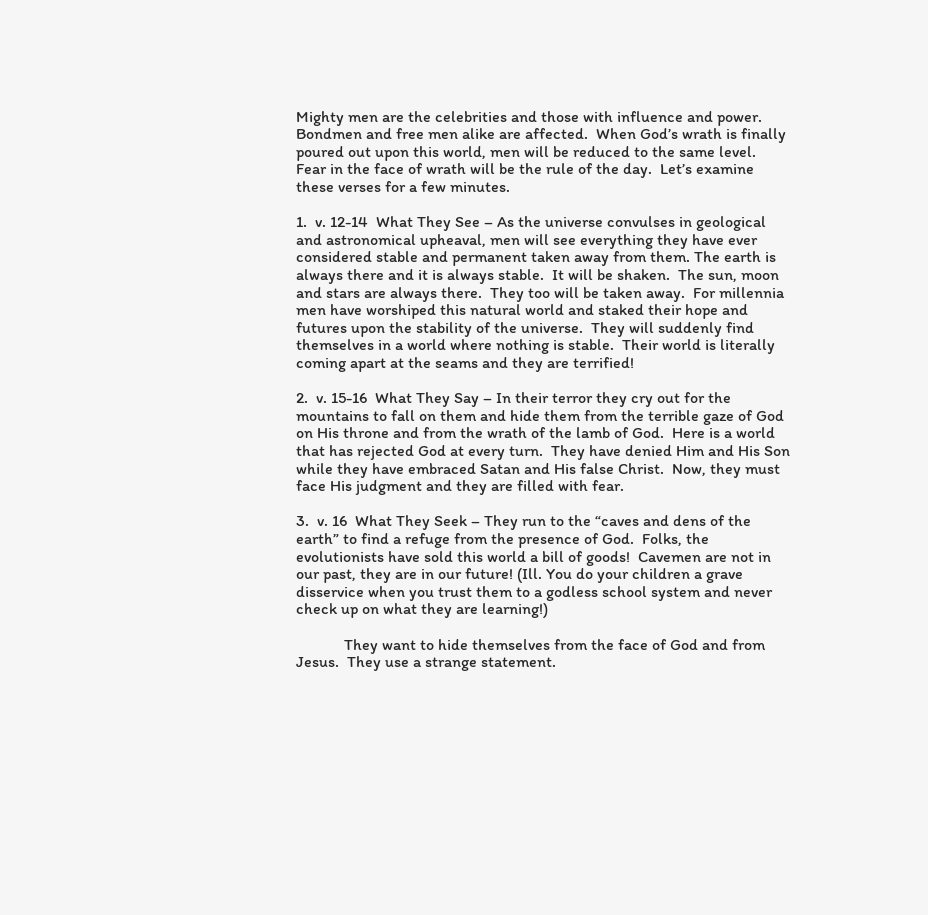Mighty men are the celebrities and those with influence and power.  Bondmen and free men alike are affected.  When God’s wrath is finally poured out upon this world, men will be reduced to the same level.  Fear in the face of wrath will be the rule of the day.  Let’s examine these verses for a few minutes.

1.  v. 12-14  What They See – As the universe convulses in geological and astronomical upheaval, men will see everything they have ever considered stable and permanent taken away from them. The earth is always there and it is always stable.  It will be shaken.  The sun, moon and stars are always there.  They too will be taken away.  For millennia men have worshiped this natural world and staked their hope and futures upon the stability of the universe.  They will suddenly find themselves in a world where nothing is stable.  Their world is literally coming apart at the seams and they are terrified!

2.  v. 15-16  What They Say – In their terror they cry out for the mountains to fall on them and hide them from the terrible gaze of God on His throne and from the wrath of the lamb of God.  Here is a world that has rejected God at every turn.  They have denied Him and His Son while they have embraced Satan and His false Christ.  Now, they must face His judgment and they are filled with fear.

3.  v. 16  What They Seek – They run to the “caves and dens of the earth” to find a refuge from the presence of God.  Folks, the evolutionists have sold this world a bill of goods!  Cavemen are not in our past, they are in our future! (Ill. You do your children a grave disservice when you trust them to a godless school system and never check up on what they are learning!)

            They want to hide themselves from the face of God and from Jesus.  They use a strange statement.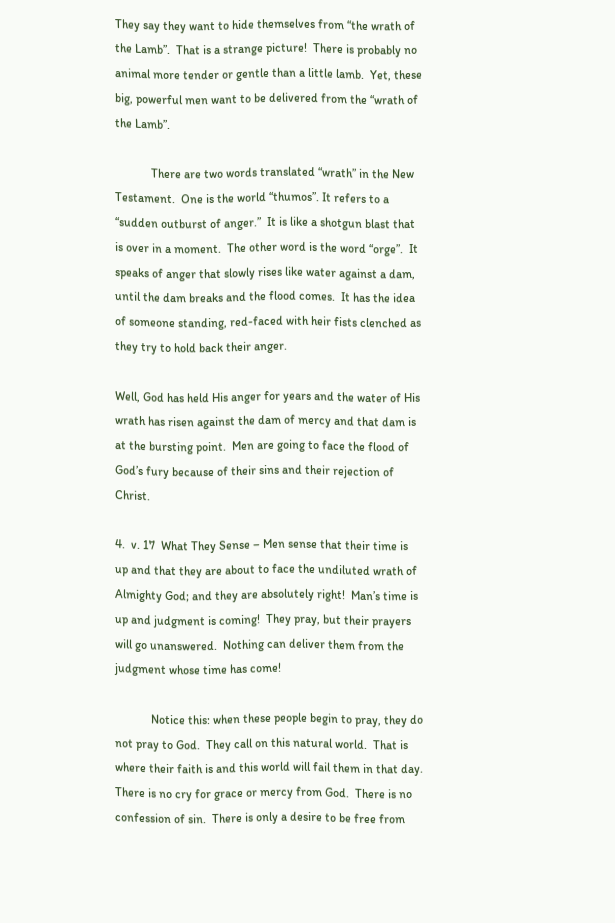They say they want to hide themselves from “the wrath of the Lamb”.  That is a strange picture!  There is probably no animal more tender or gentle than a little lamb.  Yet, these big, powerful men want to be delivered from the “wrath of the Lamb”.

            There are two words translated “wrath” in the New Testament.  One is the world “thumos”. It refers to a “sudden outburst of anger.”  It is like a shotgun blast that is over in a moment.  The other word is the word “orge”.  It speaks of anger that slowly rises like water against a dam, until the dam breaks and the flood comes.  It has the idea of someone standing, red-faced with heir fists clenched as they try to hold back their anger.

Well, God has held His anger for years and the water of His wrath has risen against the dam of mercy and that dam is at the bursting point.  Men are going to face the flood of God’s fury because of their sins and their rejection of Christ.

4.  v. 17  What They Sense – Men sense that their time is up and that they are about to face the undiluted wrath of Almighty God; and they are absolutely right!  Man’s time is up and judgment is coming!  They pray, but their prayers will go unanswered.  Nothing can deliver them from the judgment whose time has come!

            Notice this: when these people begin to pray, they do not pray to God.  They call on this natural world.  That is where their faith is and this world will fail them in that day.  There is no cry for grace or mercy from God.  There is no confession of sin.  There is only a desire to be free from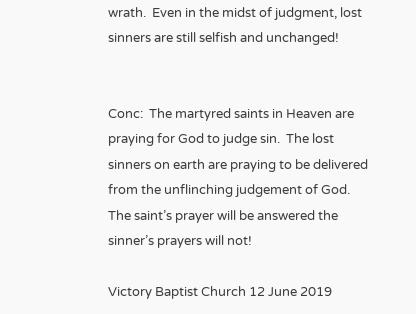wrath.  Even in the midst of judgment, lost sinners are still selfish and unchanged!


Conc:  The martyred saints in Heaven are praying for God to judge sin.  The lost sinners on earth are praying to be delivered from the unflinching judgement of God.  The saint’s prayer will be answered the sinner’s prayers will not!

Victory Baptist Church 12 June 2019